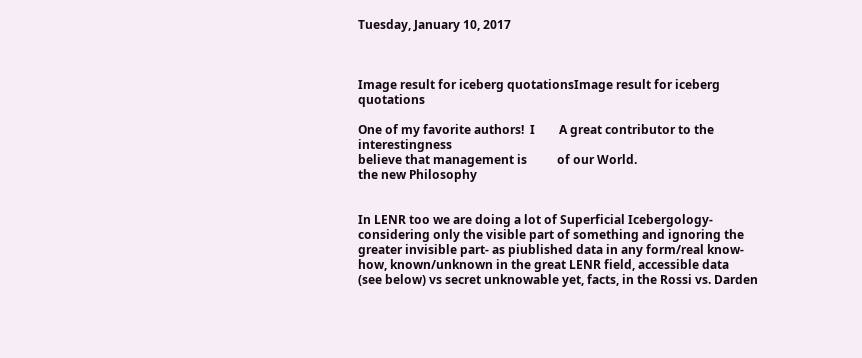Tuesday, January 10, 2017



Image result for iceberg quotationsImage result for iceberg quotations

One of my favorite authors!  I        A great contributor to the interestingness
believe that management is          of our World.
the new Philosophy


In LENR too we are doing a lot of Superficial Icebergology- considering only the visible part of something and ignoring the greater invisible part- as piublished data in any form/real know-how, known/unknown in the great LENR field, accessible data
(see below) vs secret unknowable yet, facts, in the Rossi vs. Darden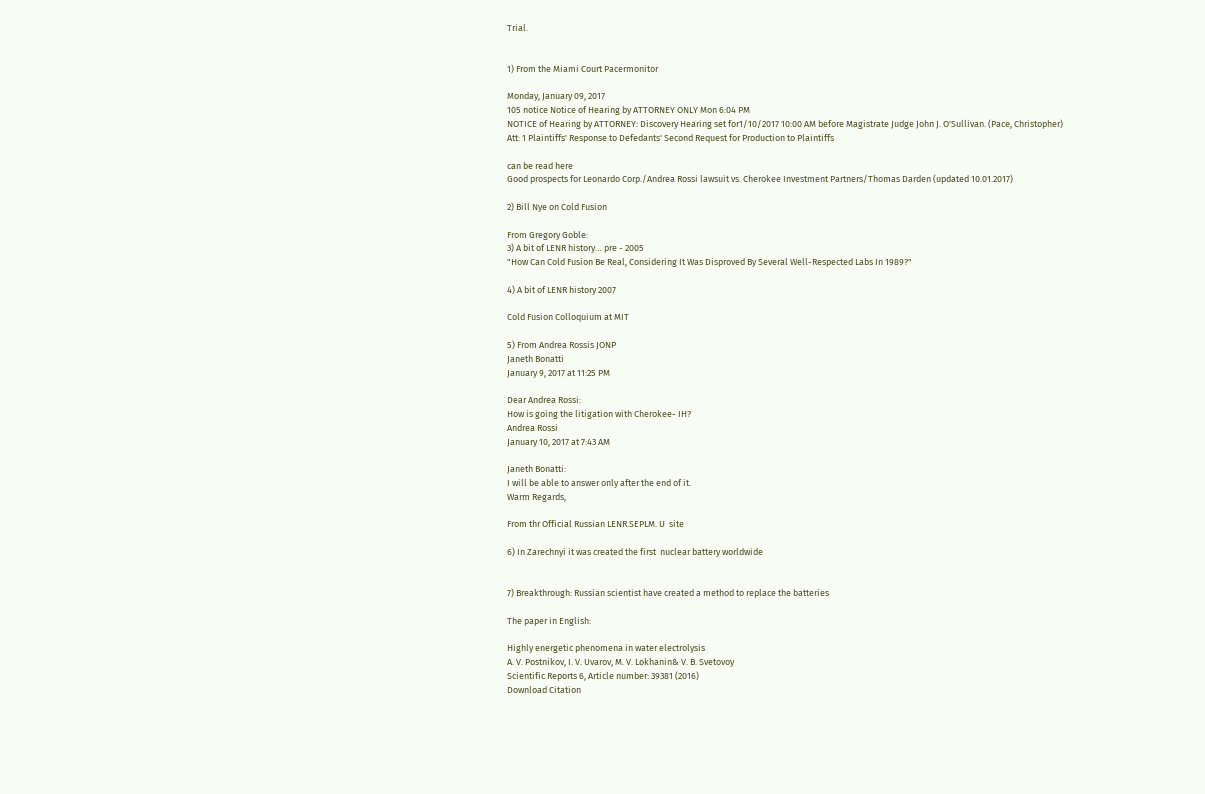Trial.


1) From the Miami Court Pacermonitor

Monday, January 09, 2017
105 notice Notice of Hearing by ATTORNEY ONLY Mon 6:04 PM
NOTICE of Hearing by ATTORNEY: Discovery Hearing set for1/10/2017 10:00 AM before Magistrate Judge John J. O'Sullivan. (Pace, Christopher)
Att: 1 Plaintiffs' Response to Defedants' Second Request for Production to Plaintiffs

can be read here
Good prospects for Leonardo Corp./Andrea Rossi lawsuit vs. Cherokee Investment Partners/Thomas Darden (updated 10.01.2017)

2) Bill Nye on Cold Fusion

From Gregory Goble:
3) A bit of LENR history… pre - 2005
"How Can Cold Fusion Be Real, Considering It Was Disproved By Several Well-Respected Labs In 1989?"

4) A bit of LENR history 2007

Cold Fusion Colloquium at MIT

5) From Andrea Rossis JONP
Janeth Bonatti
January 9, 2017 at 11:25 PM

Dear Andrea Rossi:
How is going the litigation with Cherokee- IH?
Andrea Rossi
January 10, 2017 at 7:43 AM

Janeth Bonatti:
I will be able to answer only after the end of it.
Warm Regards,

From thr Official Russian LENR.SEPLM. U  site

6) In Zarechnyi it was created the first  nuclear battery worldwide


7) Breakthrough: Russian scientist have created a method to replace the batteries

The paper in English:

Highly energetic phenomena in water electrolysis
A. V. Postnikov, I. V. Uvarov, M. V. Lokhanin& V. B. Svetovoy
Scientific Reports 6, Article number: 39381 (2016)
Download Citation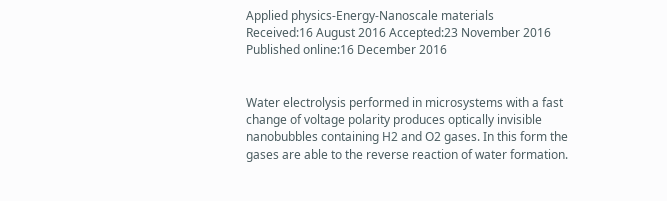Applied physics-Energy-Nanoscale materials
Received:16 August 2016 Accepted:23 November 2016 Published online:16 December 2016


Water electrolysis performed in microsystems with a fast change of voltage polarity produces optically invisible nanobubbles containing H2 and O2 gases. In this form the gases are able to the reverse reaction of water formation.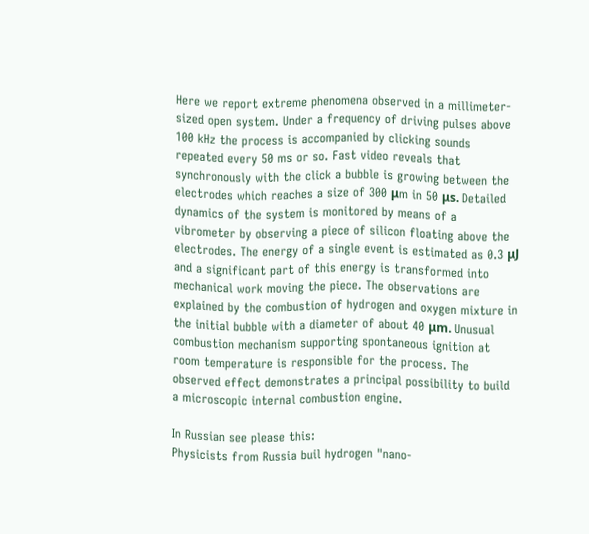Here we report extreme phenomena observed in a millimeter-sized open system. Under a frequency of driving pulses above 100 kHz the process is accompanied by clicking sounds repeated every 50 ms or so. Fast video reveals that synchronously with the click a bubble is growing between the electrodes which reaches a size of 300 μm in 50 μs. Detailed dynamics of the system is monitored by means of a vibrometer by observing a piece of silicon floating above the electrodes. The energy of a single event is estimated as 0.3 μJ and a significant part of this energy is transformed into mechanical work moving the piece. The observations are explained by the combustion of hydrogen and oxygen mixture in the initial bubble with a diameter of about 40 μm. Unusual combustion mechanism supporting spontaneous ignition at room temperature is responsible for the process. The observed effect demonstrates a principal possibility to build a microscopic internal combustion engine.

In Russian see please this:
Physicists from Russia buil hydrogen "nano-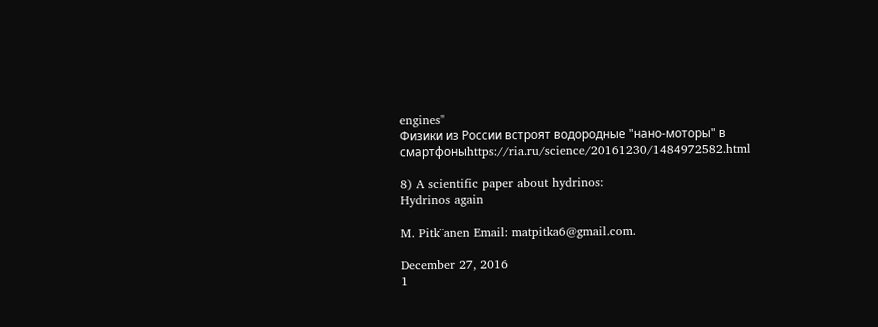engines"
Физики из России встроят водородные "нано-моторы" в смартфоныhttps://ria.ru/science/20161230/1484972582.html

8) A scientific paper about hydrinos:
Hydrinos again

M. Pitk¨anen Email: matpitka6@gmail.com.

December 27, 2016
1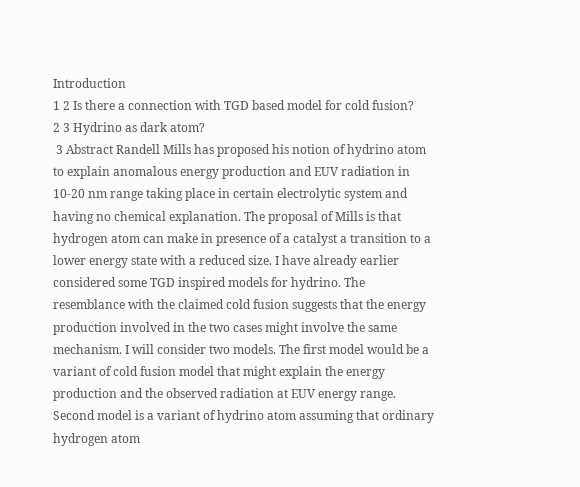Introduction
1 2 Is there a connection with TGD based model for cold fusion?
2 3 Hydrino as dark atom?
 3 Abstract Randell Mills has proposed his notion of hydrino atom to explain anomalous energy production and EUV radiation in 10-20 nm range taking place in certain electrolytic system and having no chemical explanation. The proposal of Mills is that hydrogen atom can make in presence of a catalyst a transition to a lower energy state with a reduced size. I have already earlier considered some TGD inspired models for hydrino. The resemblance with the claimed cold fusion suggests that the energy production involved in the two cases might involve the same mechanism. I will consider two models. The first model would be a variant of cold fusion model that might explain the energy production and the observed radiation at EUV energy range. Second model is a variant of hydrino atom assuming that ordinary hydrogen atom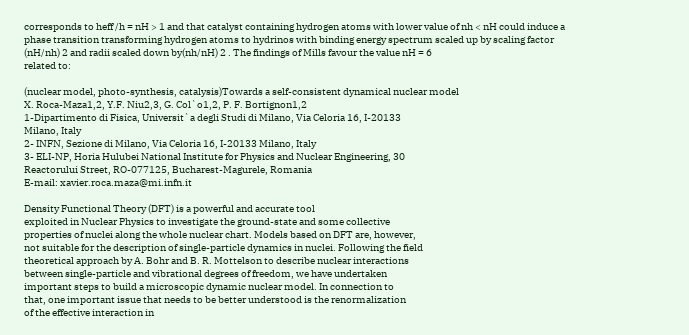corresponds to heff /h = nH > 1 and that catalyst containing hydrogen atoms with lower value of nh < nH could induce a phase transition transforming hydrogen atoms to hydrinos with binding energy spectrum scaled up by scaling factor (nH/nh) 2 and radii scaled down by(nh/nH) 2 . The findings of Mills favour the value nH = 6
related to:

(nuclear model, photo-synthesis, catalysis)Towards a self-consistent dynamical nuclear model
X. Roca-Maza1,2, Y.F. Niu2,3, G. Col`o1,2, P. F. Bortignon1,2
1-Dipartimento di Fisica, Universit`a degli Studi di Milano, Via Celoria 16, I-20133
Milano, Italy
2- INFN, Sezione di Milano, Via Celoria 16, I-20133 Milano, Italy
3- ELI-NP, Horia Hulubei National Institute for Physics and Nuclear Engineering, 30
Reactorului Street, RO-077125, Bucharest-Magurele, Romania
E-mail: xavier.roca.maza@mi.infn.it

Density Functional Theory (DFT) is a powerful and accurate tool
exploited in Nuclear Physics to investigate the ground-state and some collective
properties of nuclei along the whole nuclear chart. Models based on DFT are, however,
not suitable for the description of single-particle dynamics in nuclei. Following the field
theoretical approach by A. Bohr and B. R. Mottelson to describe nuclear interactions
between single-particle and vibrational degrees of freedom, we have undertaken
important steps to build a microscopic dynamic nuclear model. In connection to
that, one important issue that needs to be better understood is the renormalization
of the effective interaction in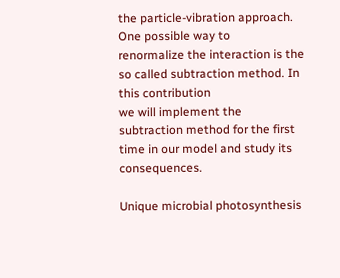the particle-vibration approach. One possible way to
renormalize the interaction is the so called subtraction method. In this contribution
we will implement the subtraction method for the first time in our model and study its consequences.

Unique microbial photosynthesis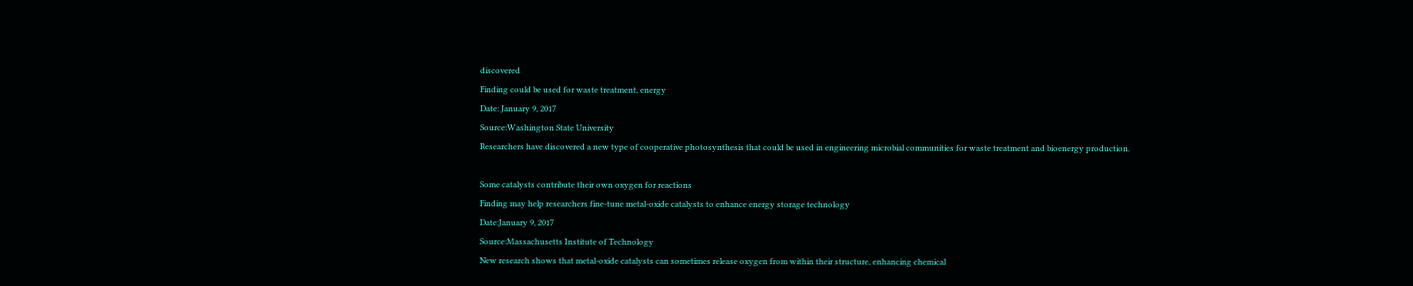discovered
Finding could be used for waste treatment, energy
Date: January 9, 2017
Source:Washington State University
Researchers have discovered a new type of cooperative photosynthesis that could be used in engineering microbial communities for waste treatment and bioenergy production.

Some catalysts contribute their own oxygen for reactions
Finding may help researchers fine-tune metal-oxide catalysts to enhance energy storage technology
Date:January 9, 2017
Source:Massachusetts Institute of Technology
New research shows that metal-oxide catalysts can sometimes release oxygen from within their structure, enhancing chemical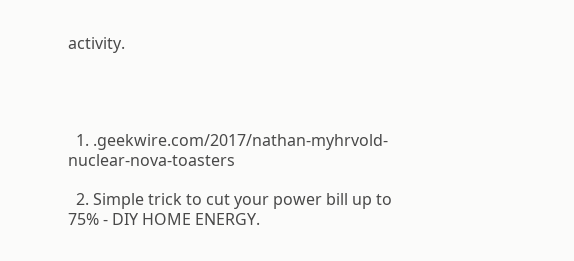activity.




  1. .geekwire.com/2017/nathan-myhrvold-nuclear-nova-toasters

  2. Simple trick to cut your power bill up to 75% - DIY HOME ENERGY.